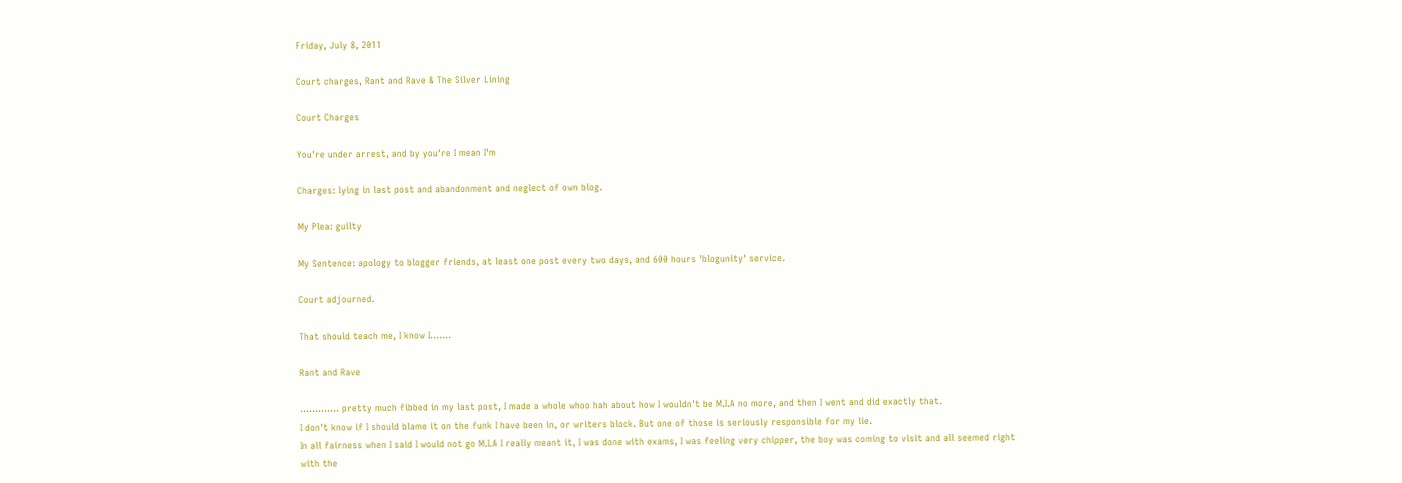Friday, July 8, 2011

Court charges, Rant and Rave & The Silver Lining

Court Charges

You're under arrest, and by you're I mean I'm

Charges: lying in last post and abandonment and neglect of own blog.

My Plea: guilty

My Sentence: apology to blogger friends, at least one post every two days, and 600 hours 'blogunity' service.

Court adjourned.

That should teach me, I know I.......

Rant and Rave

............. pretty much fibbed in my last post, I made a whole whoo hah about how I wouldn't be M.I.A no more, and then I went and did exactly that.
I don't know if I should blame it on the funk I have been in, or writers block. But one of those is seriously responsible for my lie.
In all fairness when I said I would not go M.I.A I really meant it, I was done with exams, I was feeling very chipper, the boy was coming to visit and all seemed right with the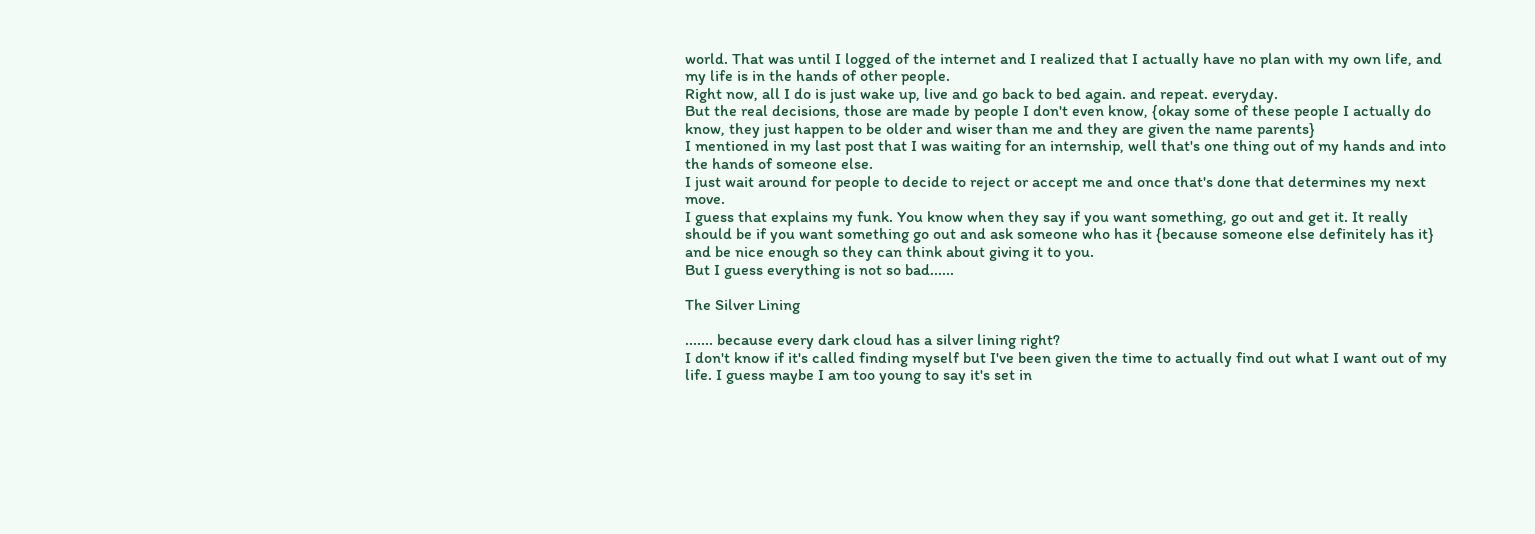world. That was until I logged of the internet and I realized that I actually have no plan with my own life, and my life is in the hands of other people.
Right now, all I do is just wake up, live and go back to bed again. and repeat. everyday.
But the real decisions, those are made by people I don't even know, {okay some of these people I actually do know, they just happen to be older and wiser than me and they are given the name parents}
I mentioned in my last post that I was waiting for an internship, well that's one thing out of my hands and into the hands of someone else.
I just wait around for people to decide to reject or accept me and once that's done that determines my next move.
I guess that explains my funk. You know when they say if you want something, go out and get it. It really should be if you want something go out and ask someone who has it {because someone else definitely has it} and be nice enough so they can think about giving it to you.
But I guess everything is not so bad......

The Silver Lining

....... because every dark cloud has a silver lining right?
I don't know if it's called finding myself but I've been given the time to actually find out what I want out of my life. I guess maybe I am too young to say it's set in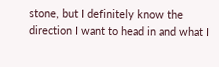stone, but I definitely know the direction I want to head in and what I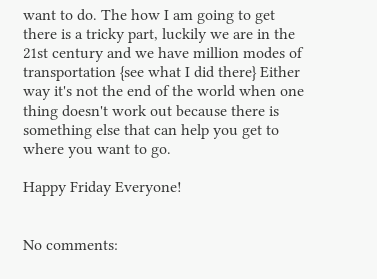want to do. The how I am going to get there is a tricky part, luckily we are in the 21st century and we have million modes of transportation {see what I did there} Either way it's not the end of the world when one thing doesn't work out because there is something else that can help you get to where you want to go.

Happy Friday Everyone!


No comments: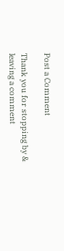Post a Comment

Thank you for stopping by & leaving a comment